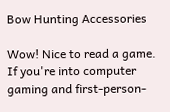Bow Hunting Accessories

Wow! Nice to read a game. If you're into computer gaming and first-person-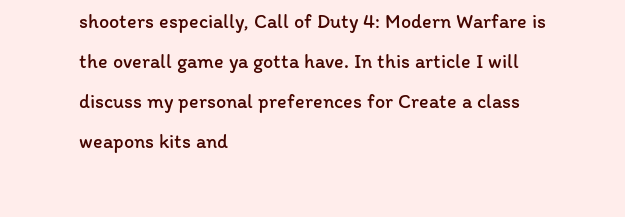shooters especially, Call of Duty 4: Modern Warfare is the overall game ya gotta have. In this article I will discuss my personal preferences for Create a class weapons kits and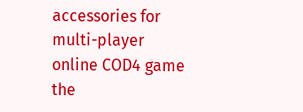accessories for multi-player online COD4 game the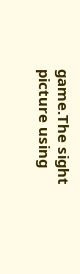game.The sight picture using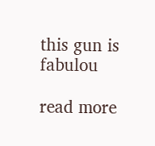this gun is fabulou

read more